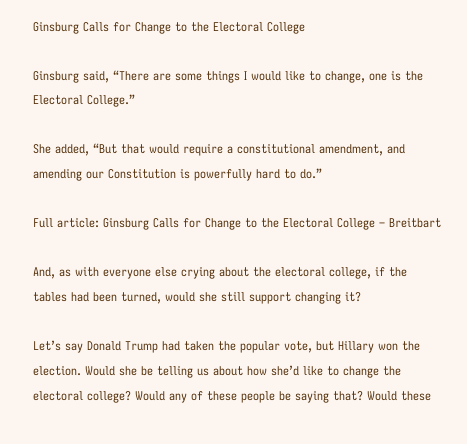Ginsburg Calls for Change to the Electoral College

Ginsburg said, “There are some things I would like to change, one is the Electoral College.”

She added, “But that would require a constitutional amendment, and amending our Constitution is powerfully hard to do.”

Full article: Ginsburg Calls for Change to the Electoral College – Breitbart

And, as with everyone else crying about the electoral college, if the tables had been turned, would she still support changing it?

Let’s say Donald Trump had taken the popular vote, but Hillary won the election. Would she be telling us about how she’d like to change the electoral college? Would any of these people be saying that? Would these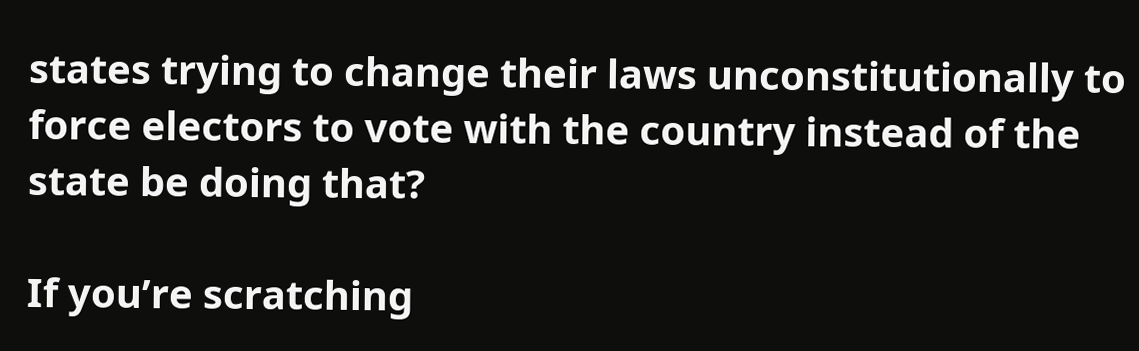states trying to change their laws unconstitutionally to force electors to vote with the country instead of the state be doing that?

If you’re scratching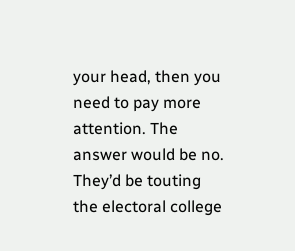your head, then you need to pay more attention. The answer would be no. They’d be touting the electoral college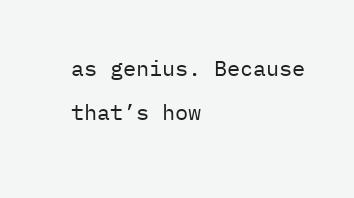as genius. Because that’s how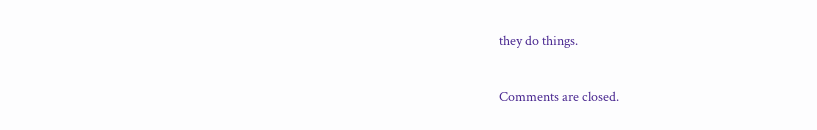they do things.

Comments are closed.